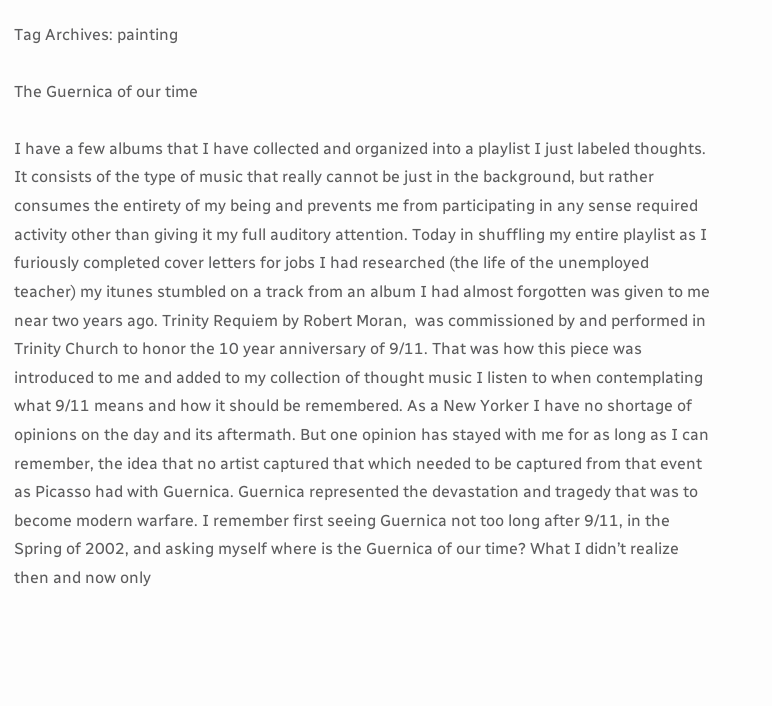Tag Archives: painting

The Guernica of our time

I have a few albums that I have collected and organized into a playlist I just labeled thoughts. It consists of the type of music that really cannot be just in the background, but rather consumes the entirety of my being and prevents me from participating in any sense required activity other than giving it my full auditory attention. Today in shuffling my entire playlist as I furiously completed cover letters for jobs I had researched (the life of the unemployed teacher) my itunes stumbled on a track from an album I had almost forgotten was given to me near two years ago. Trinity Requiem by Robert Moran,  was commissioned by and performed in Trinity Church to honor the 10 year anniversary of 9/11. That was how this piece was introduced to me and added to my collection of thought music I listen to when contemplating what 9/11 means and how it should be remembered. As a New Yorker I have no shortage of opinions on the day and its aftermath. But one opinion has stayed with me for as long as I can remember, the idea that no artist captured that which needed to be captured from that event as Picasso had with Guernica. Guernica represented the devastation and tragedy that was to become modern warfare. I remember first seeing Guernica not too long after 9/11, in the Spring of 2002, and asking myself where is the Guernica of our time? What I didn’t realize then and now only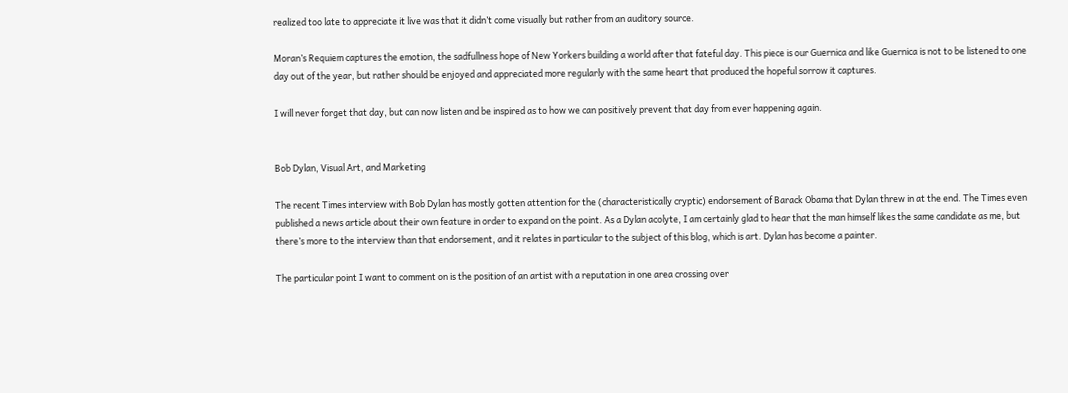realized too late to appreciate it live was that it didn’t come visually but rather from an auditory source.

Moran’s Requiem captures the emotion, the sadfullness hope of New Yorkers building a world after that fateful day. This piece is our Guernica and like Guernica is not to be listened to one day out of the year, but rather should be enjoyed and appreciated more regularly with the same heart that produced the hopeful sorrow it captures.

I will never forget that day, but can now listen and be inspired as to how we can positively prevent that day from ever happening again.


Bob Dylan, Visual Art, and Marketing

The recent Times interview with Bob Dylan has mostly gotten attention for the (characteristically cryptic) endorsement of Barack Obama that Dylan threw in at the end. The Times even published a news article about their own feature in order to expand on the point. As a Dylan acolyte, I am certainly glad to hear that the man himself likes the same candidate as me, but there’s more to the interview than that endorsement, and it relates in particular to the subject of this blog, which is art. Dylan has become a painter.

The particular point I want to comment on is the position of an artist with a reputation in one area crossing over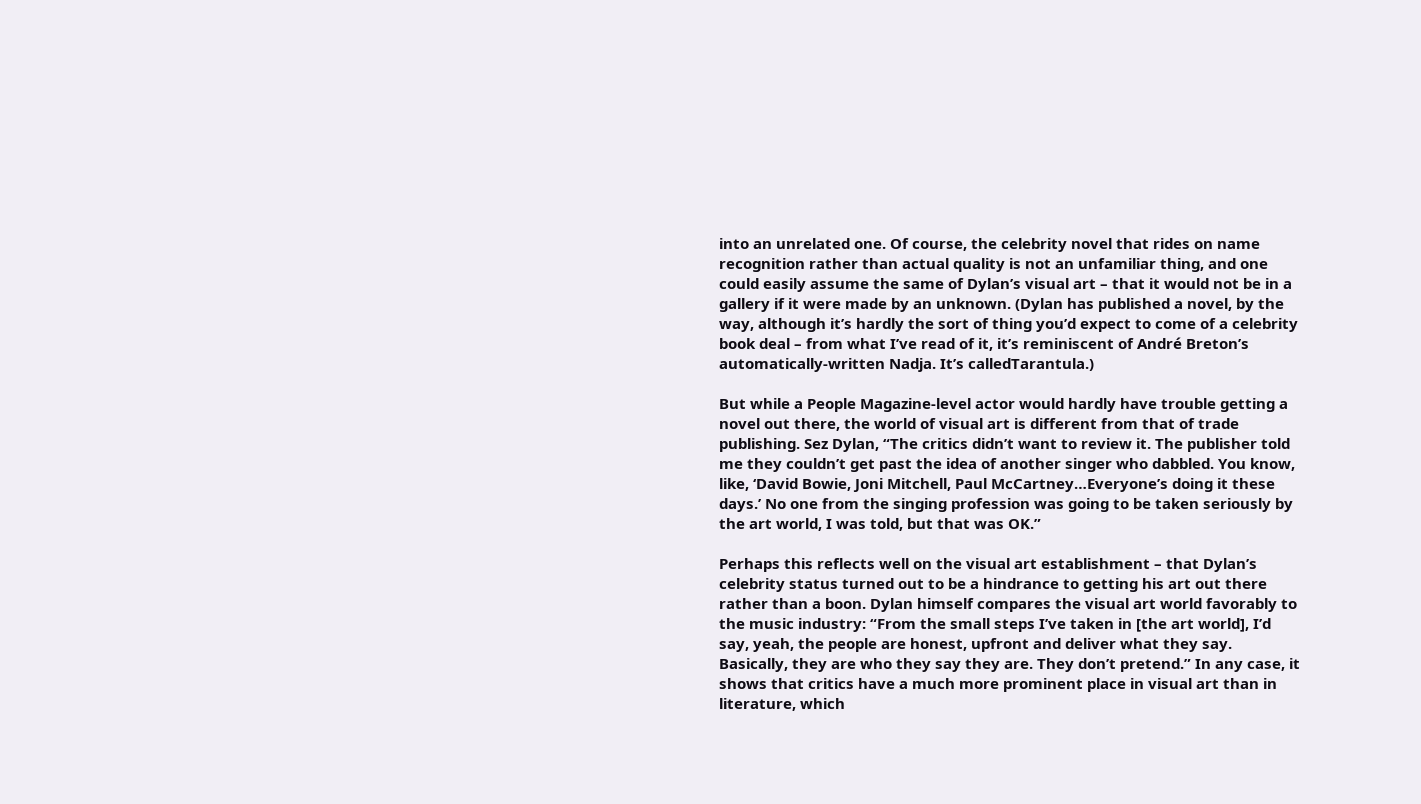into an unrelated one. Of course, the celebrity novel that rides on name recognition rather than actual quality is not an unfamiliar thing, and one could easily assume the same of Dylan’s visual art – that it would not be in a gallery if it were made by an unknown. (Dylan has published a novel, by the way, although it’s hardly the sort of thing you’d expect to come of a celebrity book deal – from what I’ve read of it, it’s reminiscent of André Breton’s automatically-written Nadja. It’s calledTarantula.)

But while a People Magazine-level actor would hardly have trouble getting a novel out there, the world of visual art is different from that of trade publishing. Sez Dylan, “The critics didn’t want to review it. The publisher told me they couldn’t get past the idea of another singer who dabbled. You know, like, ‘David Bowie, Joni Mitchell, Paul McCartney…Everyone’s doing it these days.’ No one from the singing profession was going to be taken seriously by the art world, I was told, but that was OK.”

Perhaps this reflects well on the visual art establishment – that Dylan’s celebrity status turned out to be a hindrance to getting his art out there rather than a boon. Dylan himself compares the visual art world favorably to the music industry: “From the small steps I’ve taken in [the art world], I’d say, yeah, the people are honest, upfront and deliver what they say. Basically, they are who they say they are. They don’t pretend.” In any case, it shows that critics have a much more prominent place in visual art than in literature, which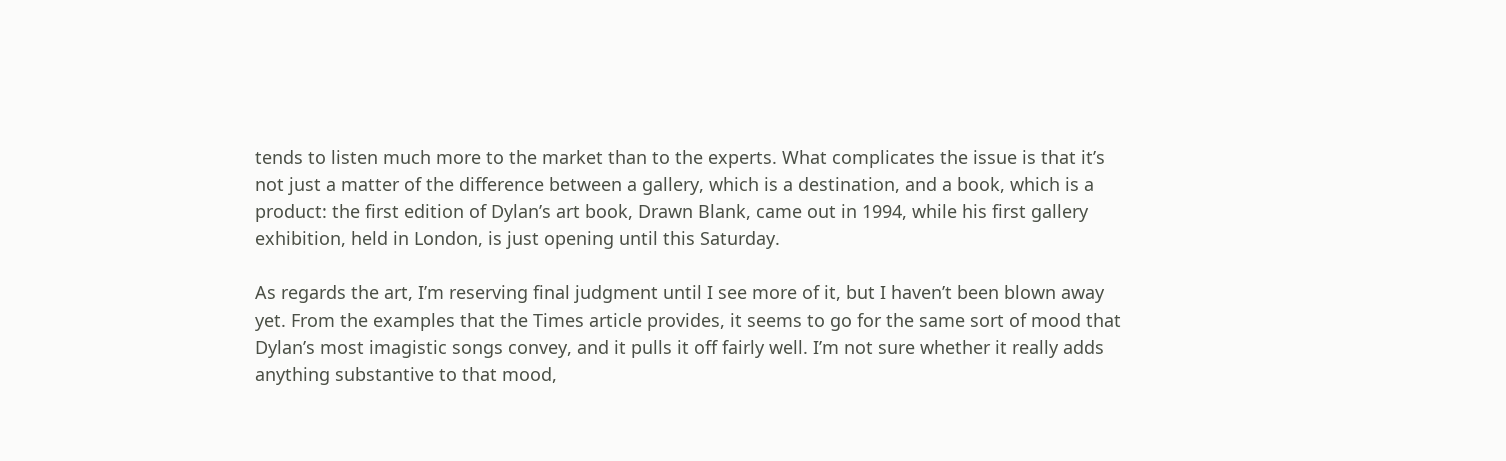tends to listen much more to the market than to the experts. What complicates the issue is that it’s not just a matter of the difference between a gallery, which is a destination, and a book, which is a product: the first edition of Dylan’s art book, Drawn Blank, came out in 1994, while his first gallery exhibition, held in London, is just opening until this Saturday.

As regards the art, I’m reserving final judgment until I see more of it, but I haven’t been blown away yet. From the examples that the Times article provides, it seems to go for the same sort of mood that Dylan’s most imagistic songs convey, and it pulls it off fairly well. I’m not sure whether it really adds anything substantive to that mood,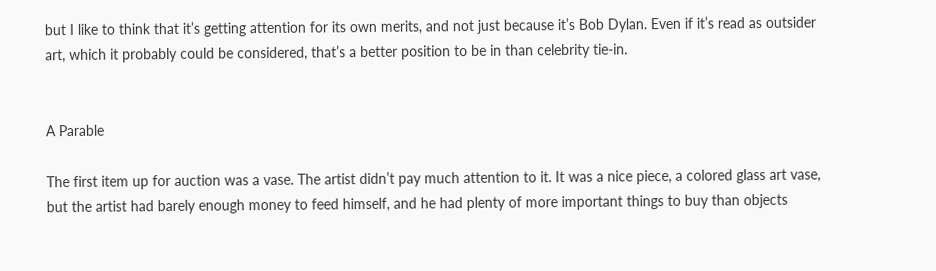but I like to think that it’s getting attention for its own merits, and not just because it’s Bob Dylan. Even if it’s read as outsider art, which it probably could be considered, that’s a better position to be in than celebrity tie-in.


A Parable

The first item up for auction was a vase. The artist didn’t pay much attention to it. It was a nice piece, a colored glass art vase, but the artist had barely enough money to feed himself, and he had plenty of more important things to buy than objects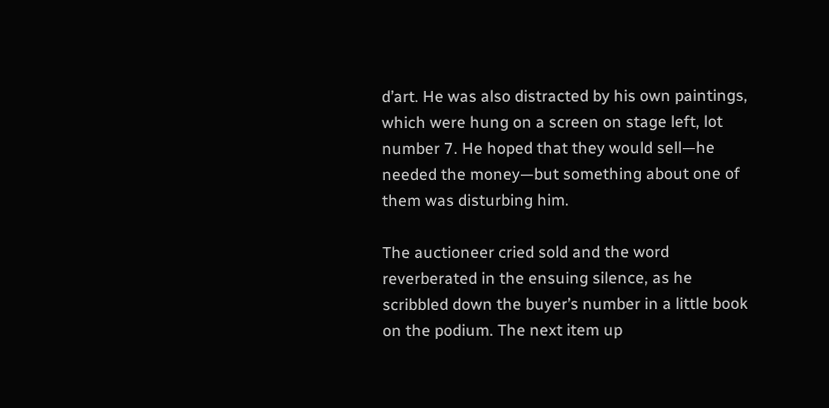d’art. He was also distracted by his own paintings, which were hung on a screen on stage left, lot number 7. He hoped that they would sell—he needed the money—but something about one of them was disturbing him.

The auctioneer cried sold and the word reverberated in the ensuing silence, as he scribbled down the buyer’s number in a little book on the podium. The next item up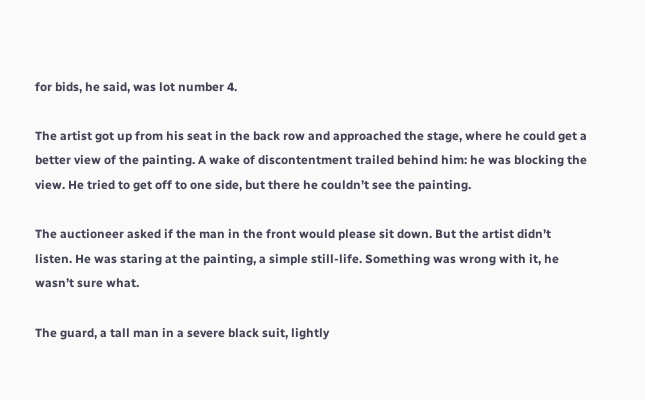for bids, he said, was lot number 4.

The artist got up from his seat in the back row and approached the stage, where he could get a better view of the painting. A wake of discontentment trailed behind him: he was blocking the view. He tried to get off to one side, but there he couldn’t see the painting.

The auctioneer asked if the man in the front would please sit down. But the artist didn’t listen. He was staring at the painting, a simple still-life. Something was wrong with it, he wasn’t sure what.

The guard, a tall man in a severe black suit, lightly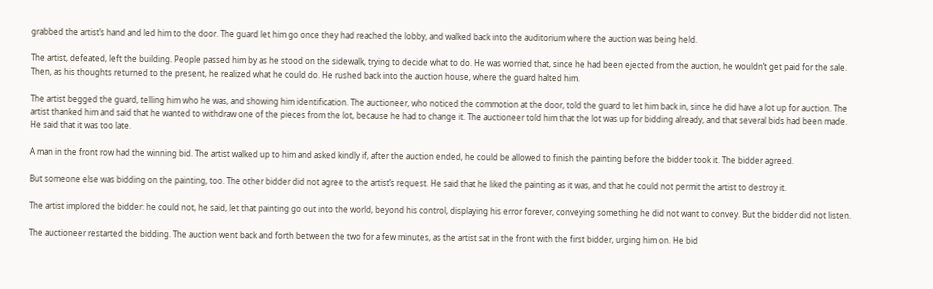grabbed the artist’s hand and led him to the door. The guard let him go once they had reached the lobby, and walked back into the auditorium where the auction was being held.

The artist, defeated, left the building. People passed him by as he stood on the sidewalk, trying to decide what to do. He was worried that, since he had been ejected from the auction, he wouldn’t get paid for the sale. Then, as his thoughts returned to the present, he realized what he could do. He rushed back into the auction house, where the guard halted him.

The artist begged the guard, telling him who he was, and showing him identification. The auctioneer, who noticed the commotion at the door, told the guard to let him back in, since he did have a lot up for auction. The artist thanked him and said that he wanted to withdraw one of the pieces from the lot, because he had to change it. The auctioneer told him that the lot was up for bidding already, and that several bids had been made. He said that it was too late.

A man in the front row had the winning bid. The artist walked up to him and asked kindly if, after the auction ended, he could be allowed to finish the painting before the bidder took it. The bidder agreed.

But someone else was bidding on the painting, too. The other bidder did not agree to the artist’s request. He said that he liked the painting as it was, and that he could not permit the artist to destroy it.

The artist implored the bidder: he could not, he said, let that painting go out into the world, beyond his control, displaying his error forever, conveying something he did not want to convey. But the bidder did not listen.

The auctioneer restarted the bidding. The auction went back and forth between the two for a few minutes, as the artist sat in the front with the first bidder, urging him on. He bid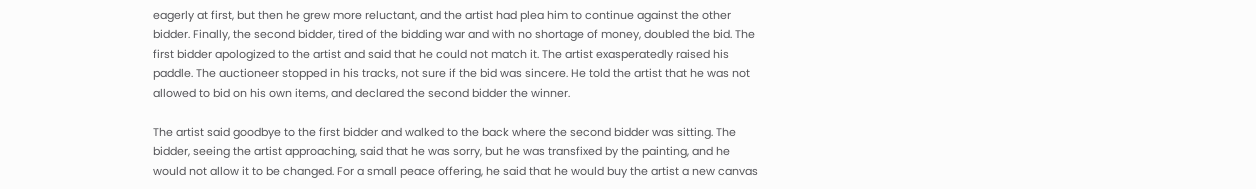eagerly at first, but then he grew more reluctant, and the artist had plea him to continue against the other bidder. Finally, the second bidder, tired of the bidding war and with no shortage of money, doubled the bid. The first bidder apologized to the artist and said that he could not match it. The artist exasperatedly raised his paddle. The auctioneer stopped in his tracks, not sure if the bid was sincere. He told the artist that he was not allowed to bid on his own items, and declared the second bidder the winner.

The artist said goodbye to the first bidder and walked to the back where the second bidder was sitting. The bidder, seeing the artist approaching, said that he was sorry, but he was transfixed by the painting, and he would not allow it to be changed. For a small peace offering, he said that he would buy the artist a new canvas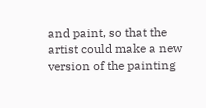and paint, so that the artist could make a new version of the painting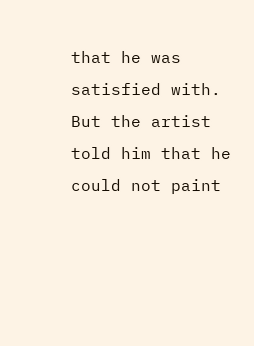that he was satisfied with. But the artist told him that he could not paint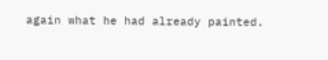again what he had already painted.